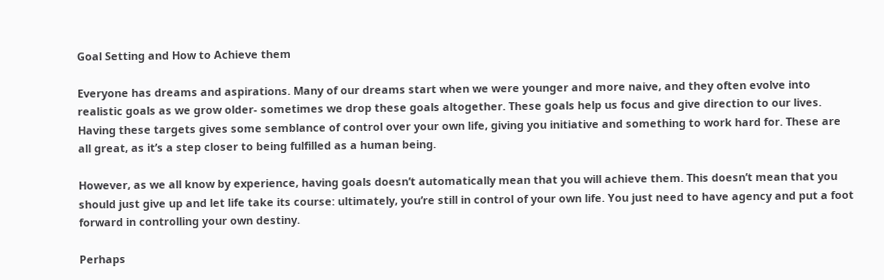Goal Setting and How to Achieve them

Everyone has dreams and aspirations. Many of our dreams start when we were younger and more naive, and they often evolve into realistic goals as we grow older- sometimes we drop these goals altogether. These goals help us focus and give direction to our lives. Having these targets gives some semblance of control over your own life, giving you initiative and something to work hard for. These are all great, as it’s a step closer to being fulfilled as a human being.

However, as we all know by experience, having goals doesn’t automatically mean that you will achieve them. This doesn’t mean that you should just give up and let life take its course: ultimately, you’re still in control of your own life. You just need to have agency and put a foot forward in controlling your own destiny.

Perhaps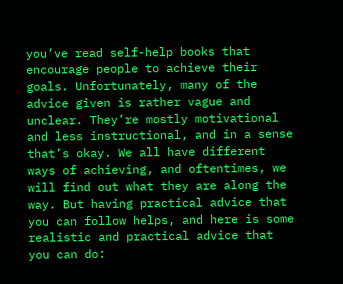you’ve read self-help books that encourage people to achieve their goals. Unfortunately, many of the advice given is rather vague and unclear. They’re mostly motivational and less instructional, and in a sense that’s okay. We all have different ways of achieving, and oftentimes, we will find out what they are along the way. But having practical advice that you can follow helps, and here is some realistic and practical advice that you can do: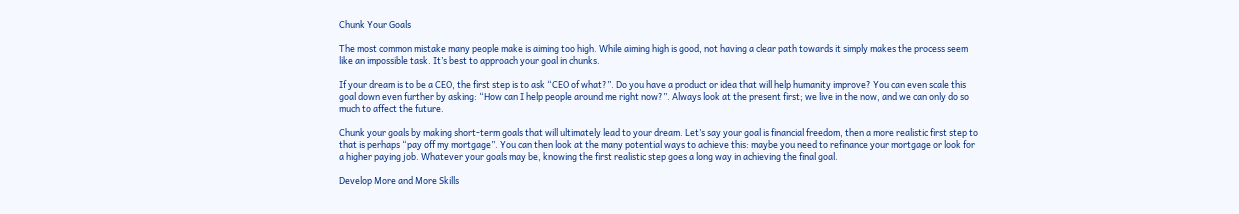Chunk Your Goals

The most common mistake many people make is aiming too high. While aiming high is good, not having a clear path towards it simply makes the process seem like an impossible task. It’s best to approach your goal in chunks.

If your dream is to be a CEO, the first step is to ask “CEO of what?”. Do you have a product or idea that will help humanity improve? You can even scale this goal down even further by asking: “How can I help people around me right now?”. Always look at the present first; we live in the now, and we can only do so much to affect the future.

Chunk your goals by making short-term goals that will ultimately lead to your dream. Let’s say your goal is financial freedom, then a more realistic first step to that is perhaps “pay off my mortgage”. You can then look at the many potential ways to achieve this: maybe you need to refinance your mortgage or look for a higher paying job. Whatever your goals may be, knowing the first realistic step goes a long way in achieving the final goal.

Develop More and More Skills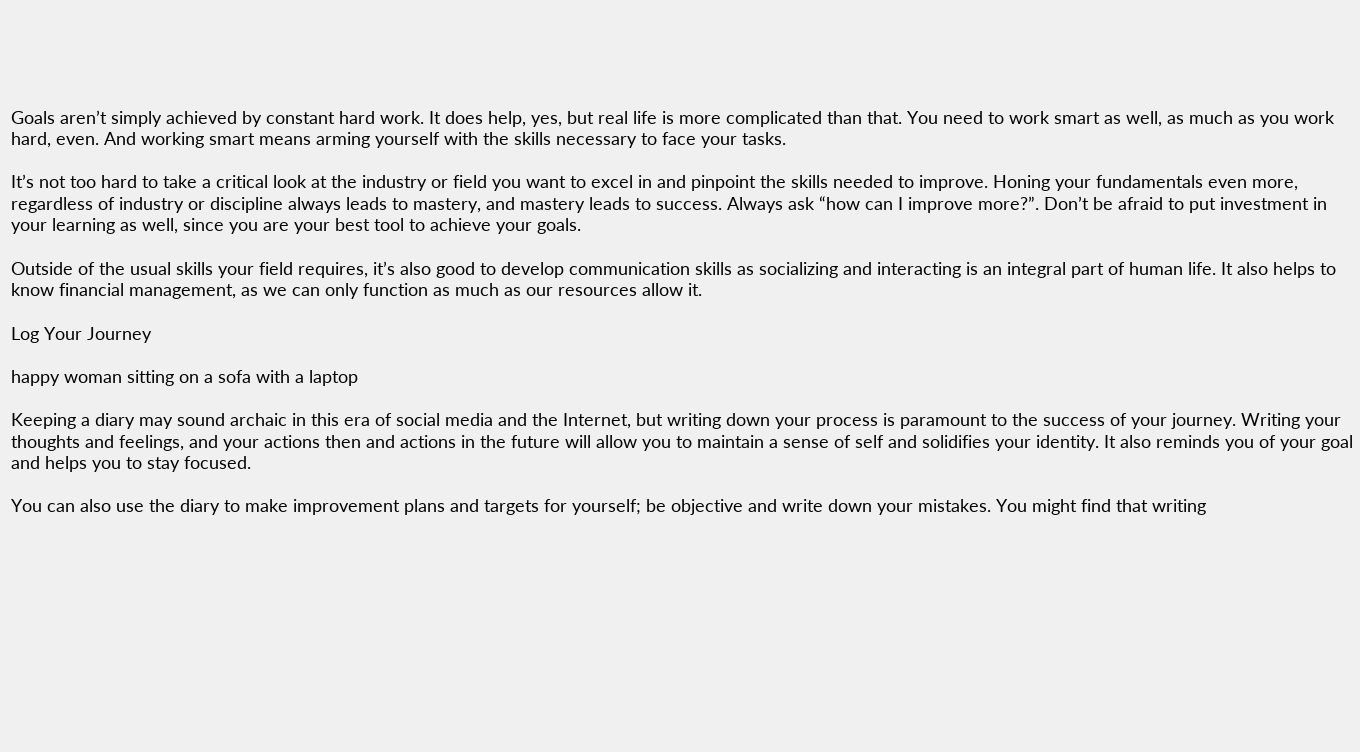Goals aren’t simply achieved by constant hard work. It does help, yes, but real life is more complicated than that. You need to work smart as well, as much as you work hard, even. And working smart means arming yourself with the skills necessary to face your tasks.

It’s not too hard to take a critical look at the industry or field you want to excel in and pinpoint the skills needed to improve. Honing your fundamentals even more, regardless of industry or discipline always leads to mastery, and mastery leads to success. Always ask “how can I improve more?”. Don’t be afraid to put investment in your learning as well, since you are your best tool to achieve your goals.

Outside of the usual skills your field requires, it’s also good to develop communication skills as socializing and interacting is an integral part of human life. It also helps to know financial management, as we can only function as much as our resources allow it.

Log Your Journey

happy woman sitting on a sofa with a laptop

Keeping a diary may sound archaic in this era of social media and the Internet, but writing down your process is paramount to the success of your journey. Writing your thoughts and feelings, and your actions then and actions in the future will allow you to maintain a sense of self and solidifies your identity. It also reminds you of your goal and helps you to stay focused.

You can also use the diary to make improvement plans and targets for yourself; be objective and write down your mistakes. You might find that writing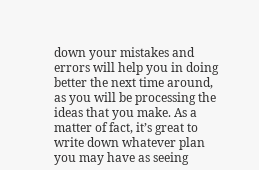down your mistakes and errors will help you in doing better the next time around, as you will be processing the ideas that you make. As a matter of fact, it’s great to write down whatever plan you may have as seeing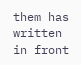them has written in front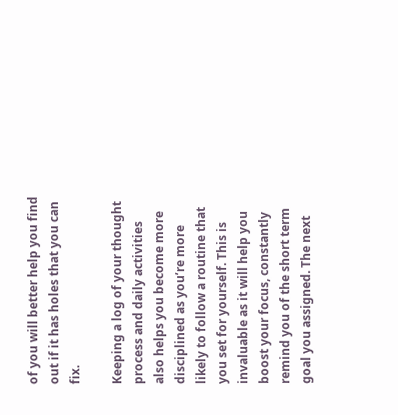of you will better help you find out if it has holes that you can fix.

Keeping a log of your thought process and daily activities also helps you become more disciplined as you’re more likely to follow a routine that you set for yourself. This is invaluable as it will help you boost your focus, constantly remind you of the short term goal you assigned. The next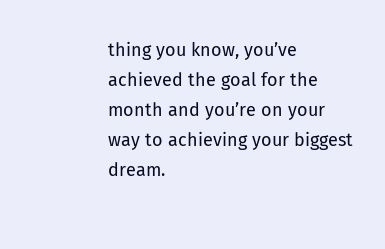thing you know, you’ve achieved the goal for the month and you’re on your way to achieving your biggest dream.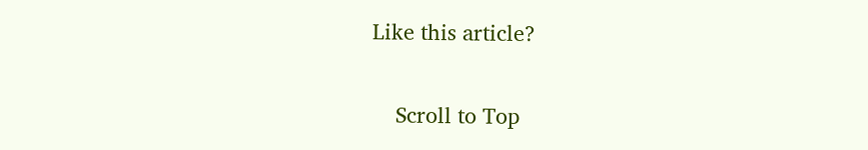Like this article?

    Scroll to Top